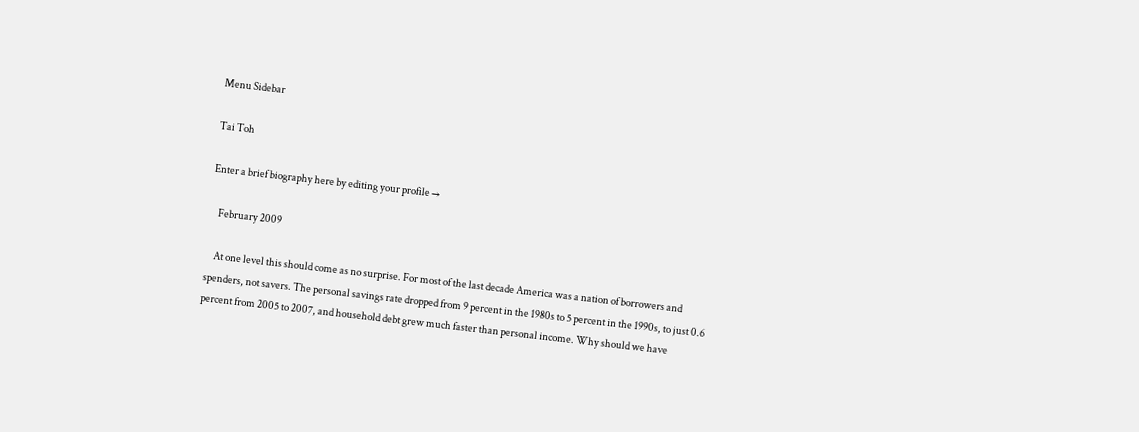Menu Sidebar

Tai Toh

Enter a brief biography here by editing your profile →

    February 2009

    At one level this should come as no surprise. For most of the last decade America was a nation of borrowers and spenders, not savers. The personal savings rate dropped from 9 percent in the 1980s to 5 percent in the 1990s, to just 0.6 percent from 2005 to 2007, and household debt grew much faster than personal income. Why should we have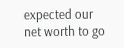expected our net worth to go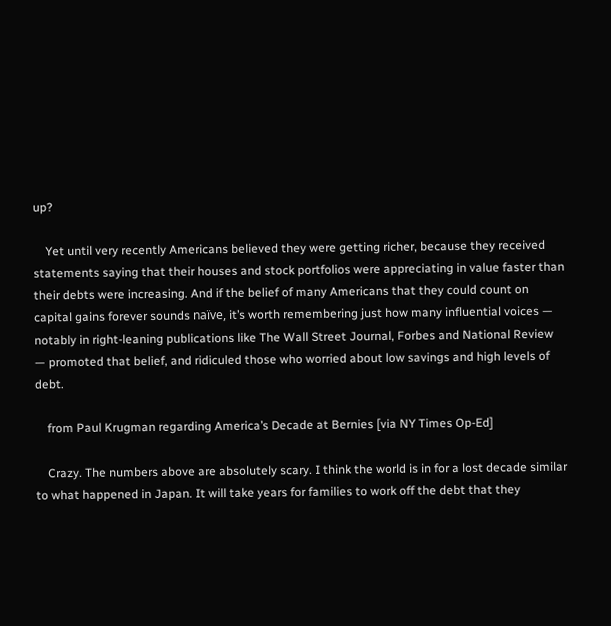up?

    Yet until very recently Americans believed they were getting richer, because they received statements saying that their houses and stock portfolios were appreciating in value faster than their debts were increasing. And if the belief of many Americans that they could count on capital gains forever sounds naïve, it’s worth remembering just how many influential voices — notably in right-leaning publications like The Wall Street Journal, Forbes and National Review — promoted that belief, and ridiculed those who worried about low savings and high levels of debt.

    from Paul Krugman regarding America’s Decade at Bernies [via NY Times Op-Ed]

    Crazy. The numbers above are absolutely scary. I think the world is in for a lost decade similar to what happened in Japan. It will take years for families to work off the debt that they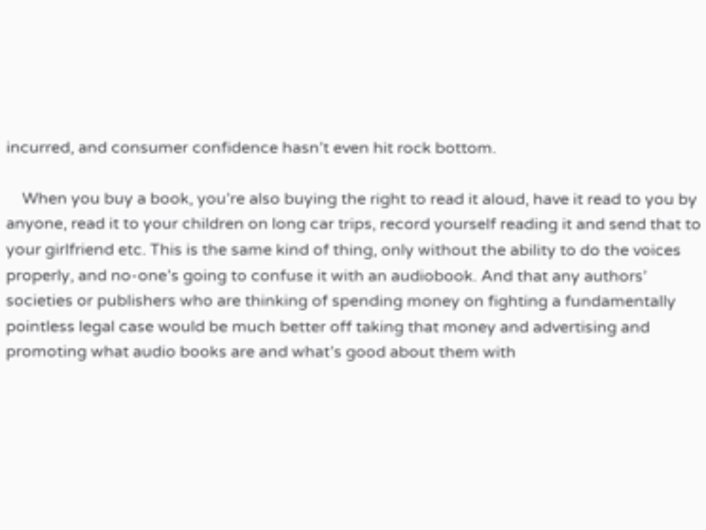incurred, and consumer confidence hasn’t even hit rock bottom.

    When you buy a book, you’re also buying the right to read it aloud, have it read to you by anyone, read it to your children on long car trips, record yourself reading it and send that to your girlfriend etc. This is the same kind of thing, only without the ability to do the voices properly, and no-one’s going to confuse it with an audiobook. And that any authors’ societies or publishers who are thinking of spending money on fighting a fundamentally pointless legal case would be much better off taking that money and advertising and promoting what audio books are and what’s good about them with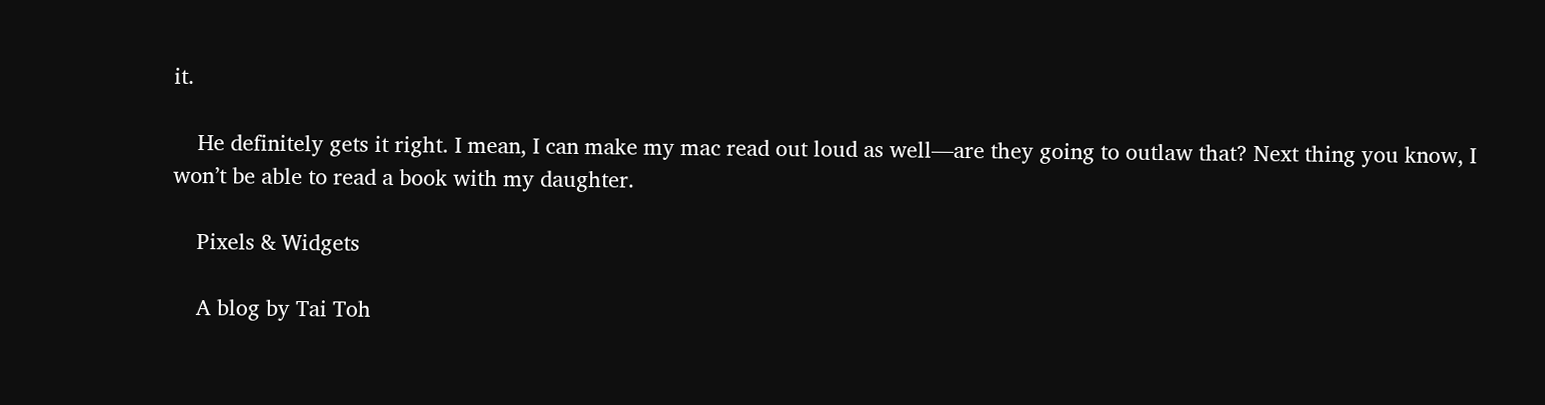it.

    He definitely gets it right. I mean, I can make my mac read out loud as well—are they going to outlaw that? Next thing you know, I won’t be able to read a book with my daughter.

    Pixels & Widgets

    A blog by Tai Toh